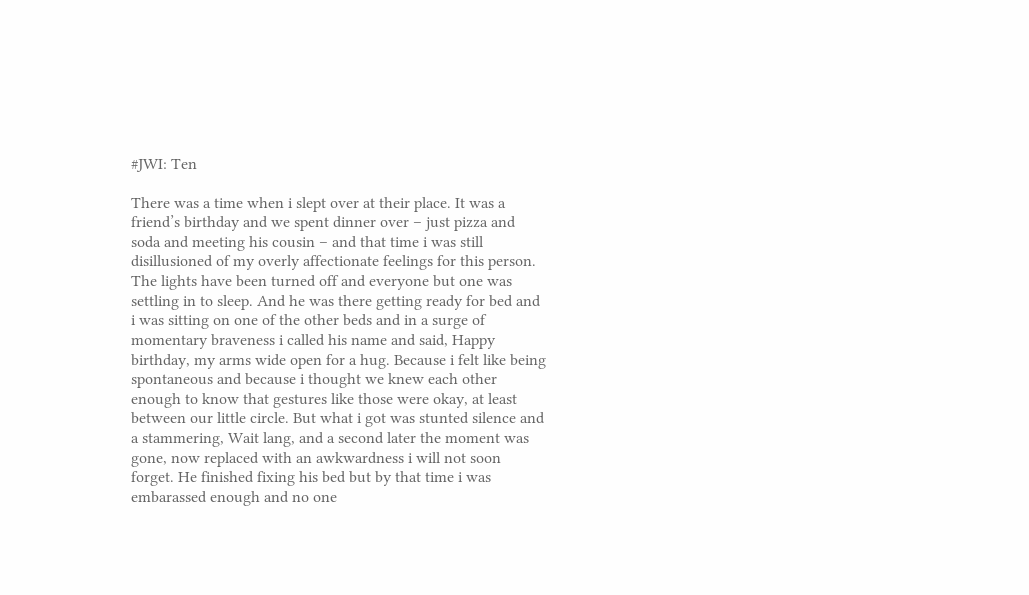#JWI: Ten

There was a time when i slept over at their place. It was a friend’s birthday and we spent dinner over – just pizza and soda and meeting his cousin – and that time i was still disillusioned of my overly affectionate feelings for this person. The lights have been turned off and everyone but one was settling in to sleep. And he was there getting ready for bed and i was sitting on one of the other beds and in a surge of momentary braveness i called his name and said, Happy birthday, my arms wide open for a hug. Because i felt like being spontaneous and because i thought we knew each other enough to know that gestures like those were okay, at least between our little circle. But what i got was stunted silence and a stammering, Wait lang, and a second later the moment was gone, now replaced with an awkwardness i will not soon forget. He finished fixing his bed but by that time i was embarassed enough and no one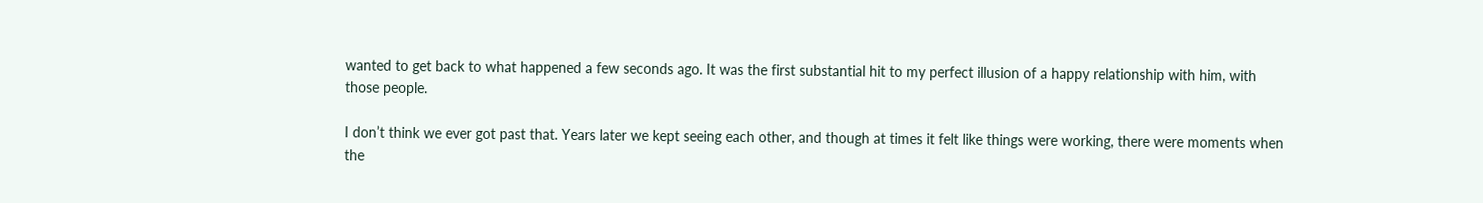wanted to get back to what happened a few seconds ago. It was the first substantial hit to my perfect illusion of a happy relationship with him, with those people.

I don’t think we ever got past that. Years later we kept seeing each other, and though at times it felt like things were working, there were moments when the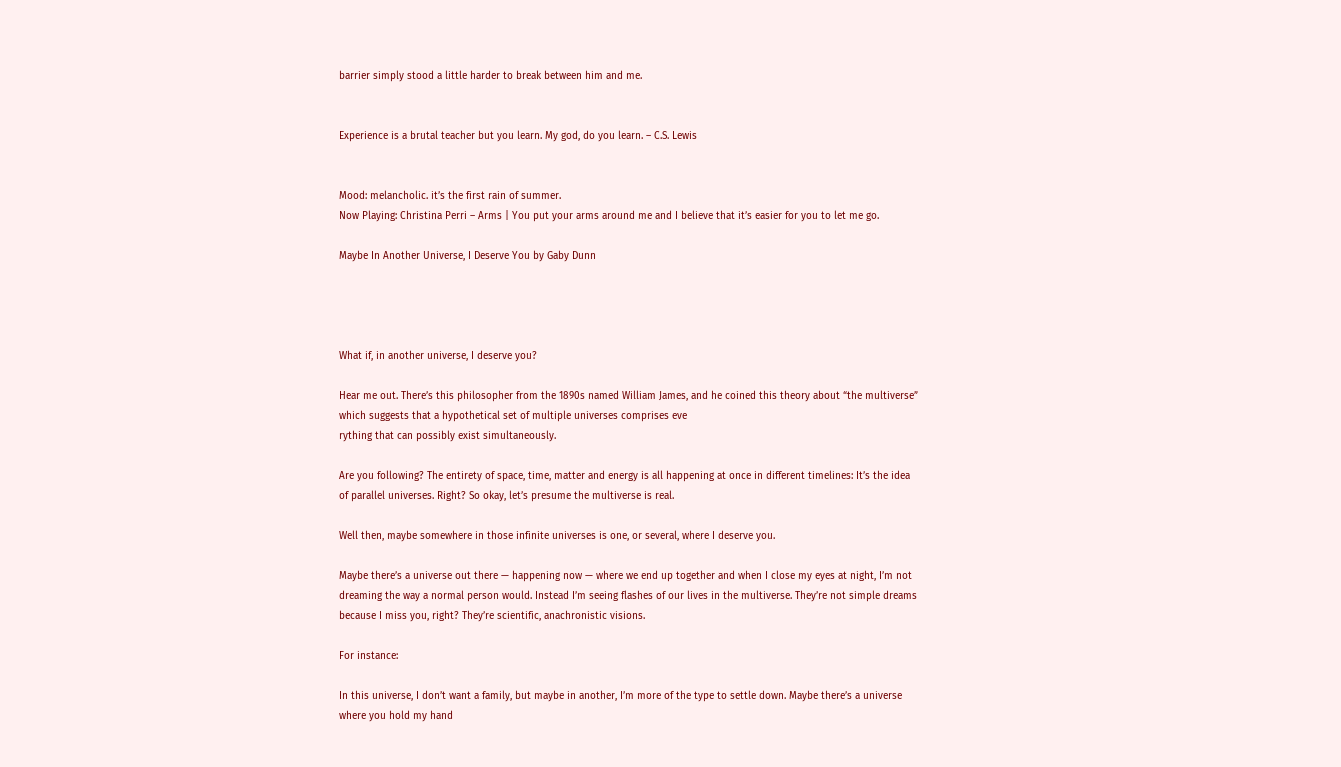barrier simply stood a little harder to break between him and me.


Experience is a brutal teacher but you learn. My god, do you learn. – C.S. Lewis


Mood: melancholic. it’s the first rain of summer.
Now Playing: Christina Perri – Arms | You put your arms around me and I believe that it’s easier for you to let me go.

Maybe In Another Universe, I Deserve You by Gaby Dunn




What if, in another universe, I deserve you?

Hear me out. There’s this philosopher from the 1890s named William James, and he coined this theory about “the multiverse” which suggests that a hypothetical set of multiple universes comprises eve
rything that can possibly exist simultaneously.

Are you following? The entirety of space, time, matter and energy is all happening at once in different timelines: It’s the idea of parallel universes. Right? So okay, let’s presume the multiverse is real.

Well then, maybe somewhere in those infinite universes is one, or several, where I deserve you.

Maybe there’s a universe out there — happening now — where we end up together and when I close my eyes at night, I’m not dreaming the way a normal person would. Instead I’m seeing flashes of our lives in the multiverse. They’re not simple dreams because I miss you, right? They’re scientific, anachronistic visions.

For instance:

In this universe, I don’t want a family, but maybe in another, I’m more of the type to settle down. Maybe there’s a universe where you hold my hand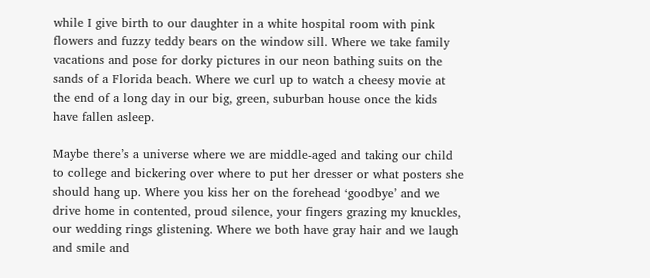while I give birth to our daughter in a white hospital room with pink flowers and fuzzy teddy bears on the window sill. Where we take family vacations and pose for dorky pictures in our neon bathing suits on the sands of a Florida beach. Where we curl up to watch a cheesy movie at the end of a long day in our big, green, suburban house once the kids have fallen asleep.

Maybe there’s a universe where we are middle-aged and taking our child to college and bickering over where to put her dresser or what posters she should hang up. Where you kiss her on the forehead ‘goodbye’ and we drive home in contented, proud silence, your fingers grazing my knuckles, our wedding rings glistening. Where we both have gray hair and we laugh and smile and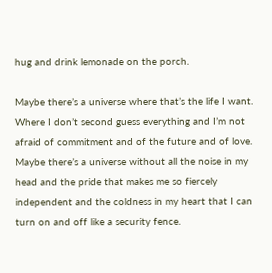hug and drink lemonade on the porch.

Maybe there’s a universe where that’s the life I want. Where I don’t second guess everything and I’m not afraid of commitment and of the future and of love. Maybe there’s a universe without all the noise in my head and the pride that makes me so fiercely independent and the coldness in my heart that I can turn on and off like a security fence.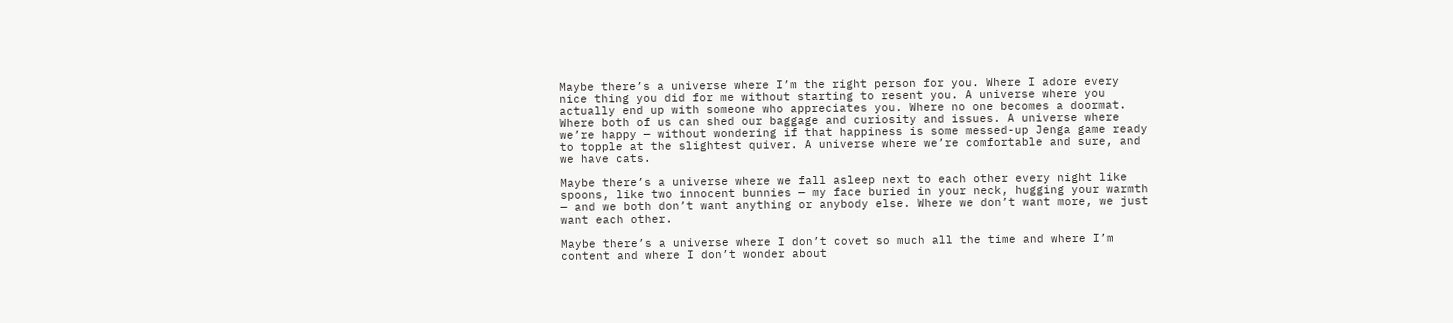Maybe there’s a universe where I’m the right person for you. Where I adore every nice thing you did for me without starting to resent you. A universe where you actually end up with someone who appreciates you. Where no one becomes a doormat. Where both of us can shed our baggage and curiosity and issues. A universe where we’re happy — without wondering if that happiness is some messed-up Jenga game ready to topple at the slightest quiver. A universe where we’re comfortable and sure, and we have cats.

Maybe there’s a universe where we fall asleep next to each other every night like spoons, like two innocent bunnies — my face buried in your neck, hugging your warmth — and we both don’t want anything or anybody else. Where we don’t want more, we just want each other.

Maybe there’s a universe where I don’t covet so much all the time and where I’m content and where I don’t wonder about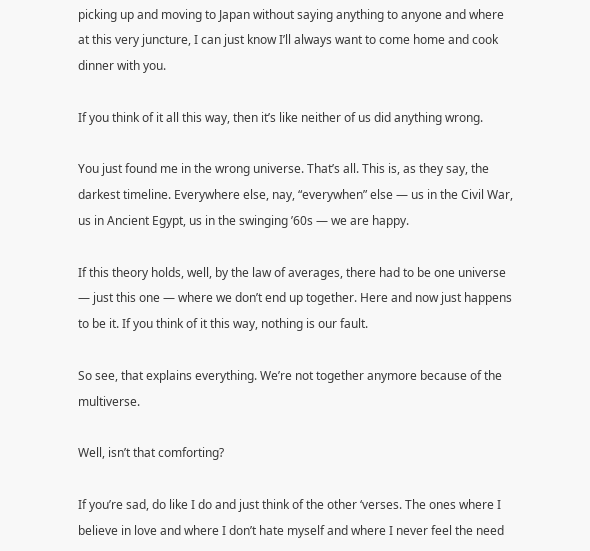picking up and moving to Japan without saying anything to anyone and where at this very juncture, I can just know I’ll always want to come home and cook dinner with you.

If you think of it all this way, then it’s like neither of us did anything wrong.

You just found me in the wrong universe. That’s all. This is, as they say, the darkest timeline. Everywhere else, nay, “everywhen” else — us in the Civil War, us in Ancient Egypt, us in the swinging ’60s — we are happy.

If this theory holds, well, by the law of averages, there had to be one universe — just this one — where we don’t end up together. Here and now just happens to be it. If you think of it this way, nothing is our fault.

So see, that explains everything. We’re not together anymore because of the multiverse.

Well, isn’t that comforting?

If you’re sad, do like I do and just think of the other ‘verses. The ones where I believe in love and where I don’t hate myself and where I never feel the need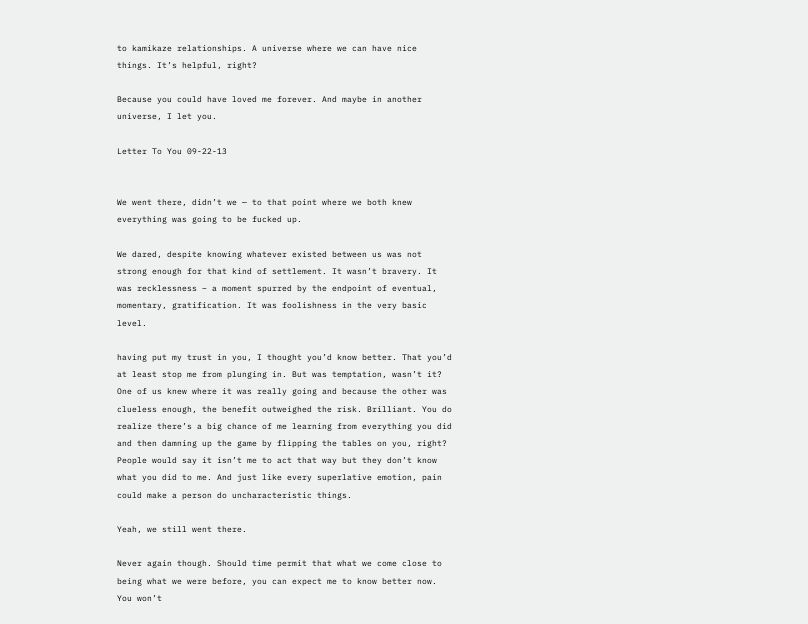to kamikaze relationships. A universe where we can have nice things. It’s helpful, right?

Because you could have loved me forever. And maybe in another universe, I let you.

Letter To You 09-22-13


We went there, didn’t we — to that point where we both knew everything was going to be fucked up.

We dared, despite knowing whatever existed between us was not strong enough for that kind of settlement. It wasn’t bravery. It was recklessness – a moment spurred by the endpoint of eventual, momentary, gratification. It was foolishness in the very basic level.

having put my trust in you, I thought you’d know better. That you’d at least stop me from plunging in. But was temptation, wasn’t it? One of us knew where it was really going and because the other was clueless enough, the benefit outweighed the risk. Brilliant. You do realize there’s a big chance of me learning from everything you did and then damning up the game by flipping the tables on you, right? People would say it isn’t me to act that way but they don’t know what you did to me. And just like every superlative emotion, pain could make a person do uncharacteristic things.

Yeah, we still went there.

Never again though. Should time permit that what we come close to being what we were before, you can expect me to know better now. You won’t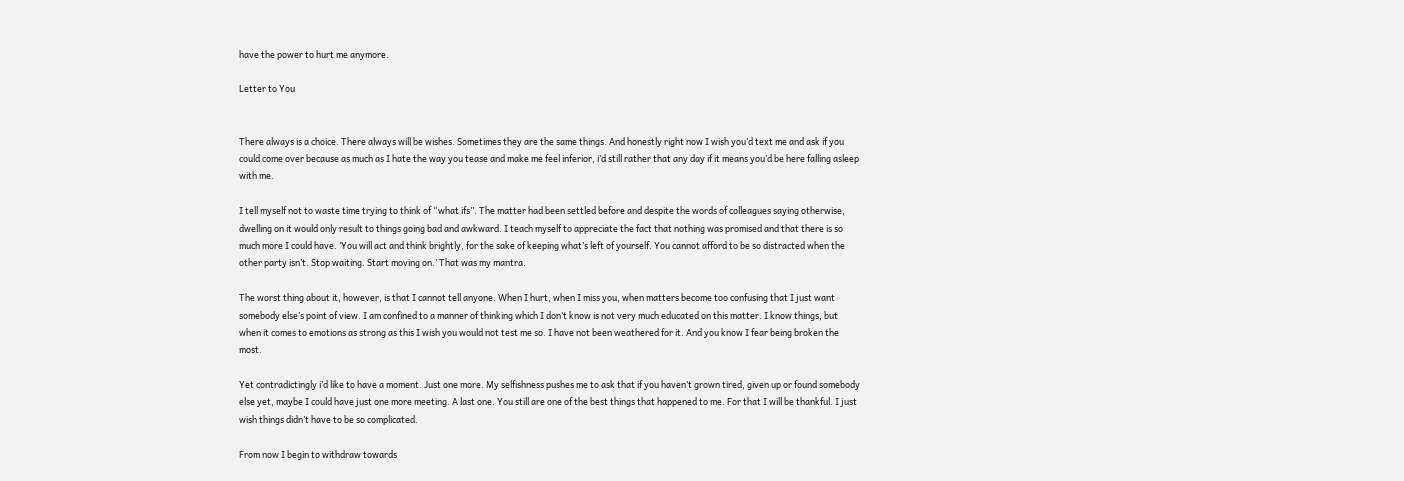have the power to hurt me anymore.

Letter to You


There always is a choice. There always will be wishes. Sometimes they are the same things. And honestly right now I wish you’d text me and ask if you could come over because as much as I hate the way you tease and make me feel inferior, i’d still rather that any day if it means you’d be here falling asleep with me.

I tell myself not to waste time trying to think of “what ifs”. The matter had been settled before and despite the words of colleagues saying otherwise, dwelling on it would only result to things going bad and awkward. I teach myself to appreciate the fact that nothing was promised and that there is so much more I could have. ‘You will act and think brightly, for the sake of keeping what’s left of yourself. You cannot afford to be so distracted when the other party isn’t. Stop waiting. Start moving on.’ That was my mantra.

The worst thing about it, however, is that I cannot tell anyone. When I hurt, when I miss you, when matters become too confusing that I just want somebody else’s point of view. I am confined to a manner of thinking which I don’t know is not very much educated on this matter. I know things, but when it comes to emotions as strong as this I wish you would not test me so. I have not been weathered for it. And you know I fear being broken the most.

Yet contradictingly i’d like to have a moment. Just one more. My selfishness pushes me to ask that if you haven’t grown tired, given up or found somebody else yet, maybe I could have just one more meeting. A last one. You still are one of the best things that happened to me. For that I will be thankful. I just wish things didn’t have to be so complicated.

From now I begin to withdraw towards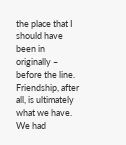the place that I should have been in  originally – before the line. Friendship, after all, is ultimately what we have. We had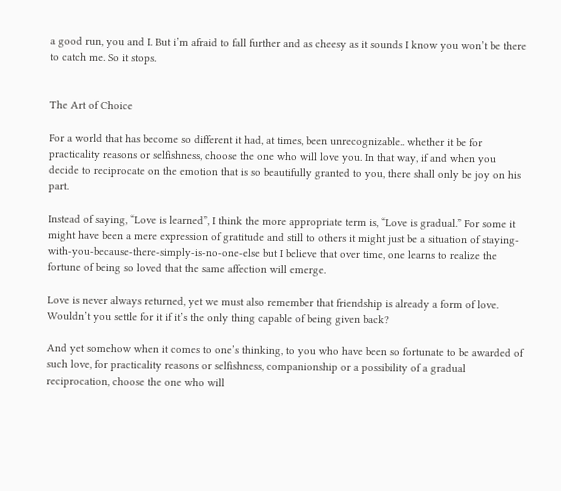a good run, you and I. But i’m afraid to fall further and as cheesy as it sounds I know you won’t be there to catch me. So it stops.


The Art of Choice

For a world that has become so different it had, at times, been unrecognizable.. whether it be for practicality reasons or selfishness, choose the one who will love you. In that way, if and when you decide to reciprocate on the emotion that is so beautifully granted to you, there shall only be joy on his part.

Instead of saying, “Love is learned”, I think the more appropriate term is, “Love is gradual.” For some it might have been a mere expression of gratitude and still to others it might just be a situation of staying-with-you-because-there-simply-is-no-one-else but I believe that over time, one learns to realize the fortune of being so loved that the same affection will emerge.

Love is never always returned, yet we must also remember that friendship is already a form of love. Wouldn’t you settle for it if it’s the only thing capable of being given back?

And yet somehow when it comes to one’s thinking, to you who have been so fortunate to be awarded of such love, for practicality reasons or selfishness, companionship or a possibility of a gradual reciprocation, choose the one who will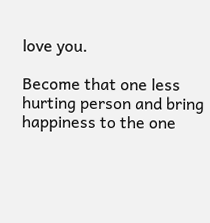love you.

Become that one less hurting person and bring happiness to the one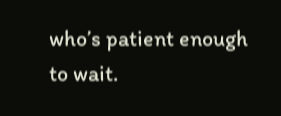who’s patient enough to wait.